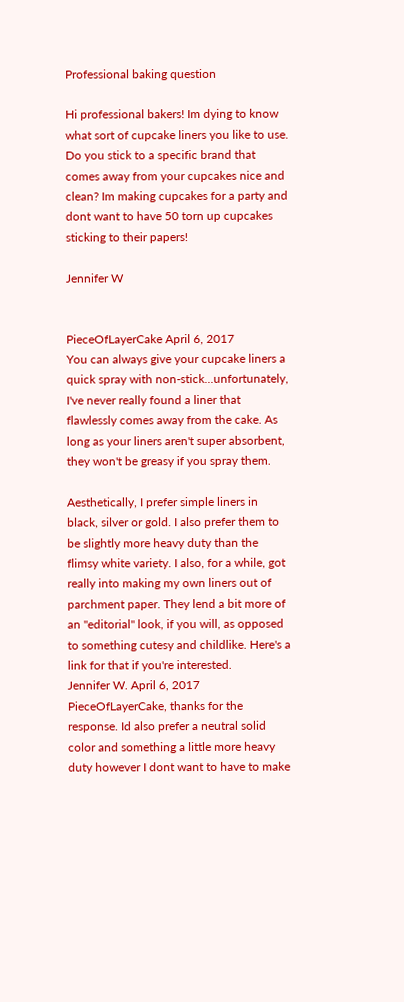Professional baking question

Hi professional bakers! Im dying to know what sort of cupcake liners you like to use. Do you stick to a specific brand that comes away from your cupcakes nice and clean? Im making cupcakes for a party and dont want to have 50 torn up cupcakes sticking to their papers!

Jennifer W


PieceOfLayerCake April 6, 2017
You can always give your cupcake liners a quick spray with non-stick...unfortunately, I've never really found a liner that flawlessly comes away from the cake. As long as your liners aren't super absorbent, they won't be greasy if you spray them.

Aesthetically, I prefer simple liners in black, silver or gold. I also prefer them to be slightly more heavy duty than the flimsy white variety. I also, for a while, got really into making my own liners out of parchment paper. They lend a bit more of an "editorial" look, if you will, as opposed to something cutesy and childlike. Here's a link for that if you're interested.
Jennifer W. April 6, 2017
PieceOfLayerCake, thanks for the response. Id also prefer a neutral solid color and something a little more heavy duty however I dont want to have to make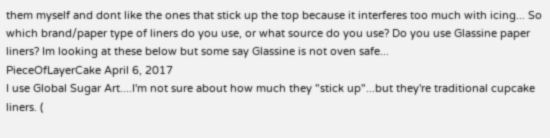them myself and dont like the ones that stick up the top because it interferes too much with icing... So which brand/paper type of liners do you use, or what source do you use? Do you use Glassine paper liners? Im looking at these below but some say Glassine is not oven safe...
PieceOfLayerCake April 6, 2017
I use Global Sugar Art....I'm not sure about how much they "stick up"...but they're traditional cupcake liners. (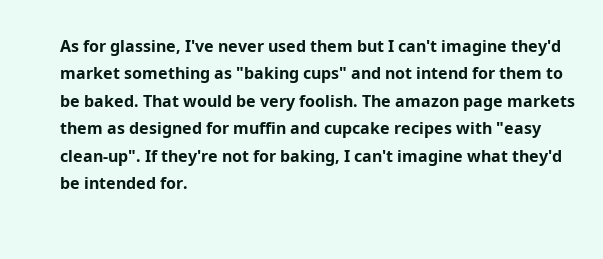As for glassine, I've never used them but I can't imagine they'd market something as "baking cups" and not intend for them to be baked. That would be very foolish. The amazon page markets them as designed for muffin and cupcake recipes with "easy clean-up". If they're not for baking, I can't imagine what they'd be intended for.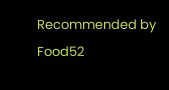Recommended by Food52